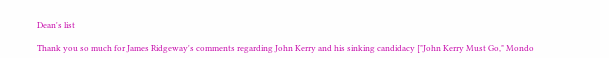Dean's list

Thank you so much for James Ridgeway's comments regarding John Kerry and his sinking candidacy ["John Kerry Must Go," Mondo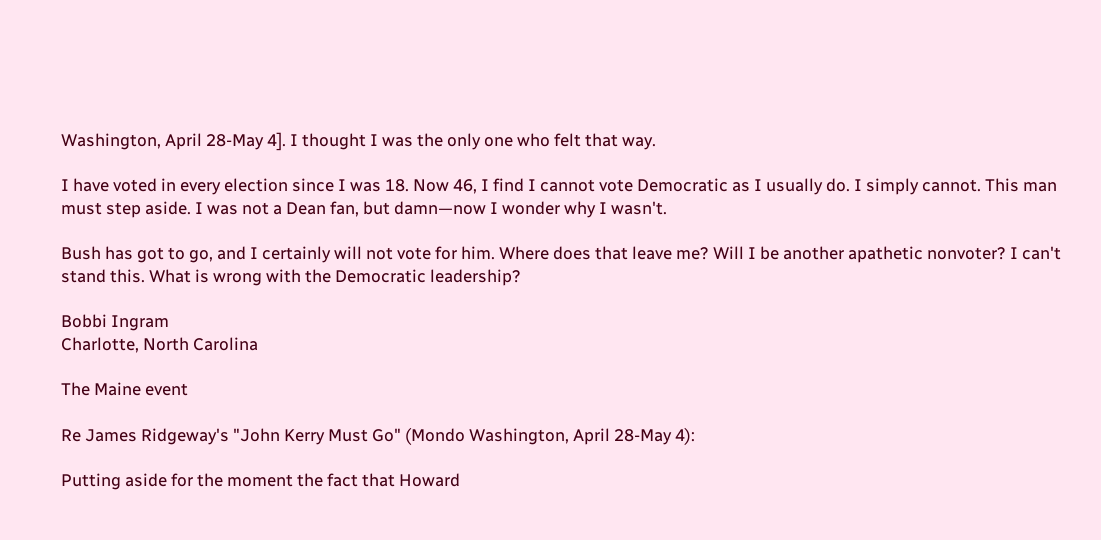Washington, April 28-May 4]. I thought I was the only one who felt that way.

I have voted in every election since I was 18. Now 46, I find I cannot vote Democratic as I usually do. I simply cannot. This man must step aside. I was not a Dean fan, but damn—now I wonder why I wasn't.

Bush has got to go, and I certainly will not vote for him. Where does that leave me? Will I be another apathetic nonvoter? I can't stand this. What is wrong with the Democratic leadership?

Bobbi Ingram
Charlotte, North Carolina

The Maine event

Re James Ridgeway's "John Kerry Must Go" (Mondo Washington, April 28-May 4):

Putting aside for the moment the fact that Howard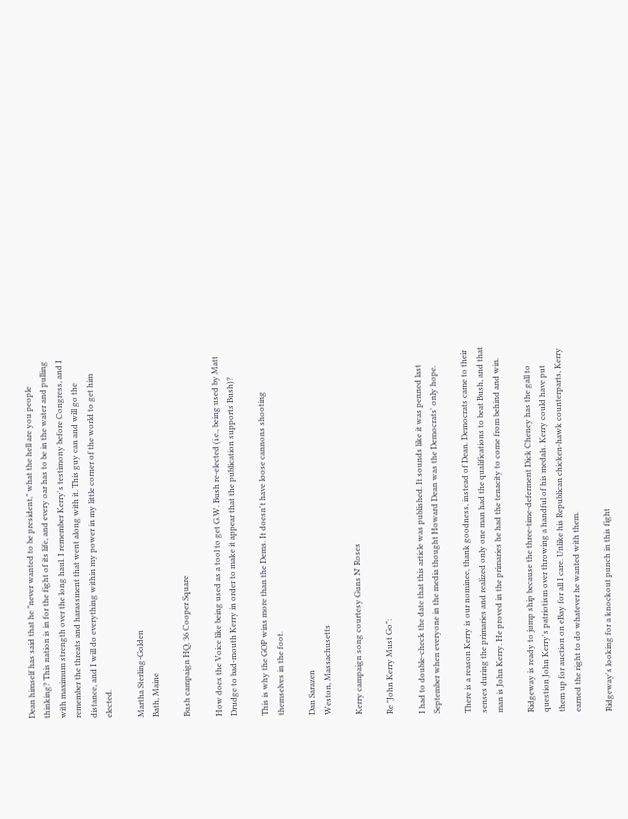Dean himself has said that he "never wanted to be president," what the hell are you people thinking? This nation is in for the fight of its life, and every oar has to be in the water and pulling with maximum strength over the long haul. I remember Kerry's testimony before Congress, and I remember the threats and harassment that went along with it. This guy can and will go the distance, and I will do everything within my power in my little corner of the world to get him elected.

Martha Sterling-Golden
Bath, Maine

Bush campaign HQ, 36 Cooper Square

How does the Voice like being used as a tool to get G.W. Bush re-elected (i.e., being used by Matt Drudge to bad-mouth Kerry in order to make it appear that the publication supports Bush)?

This is why the GOP wins more than the Dems. It doesn't have loose cannons shooting themselves in the foot.

Dan Sarazen
Weston, Massachusetts

Kerry campaign song courtesy Guns N' Roses

Re "John Kerry Must Go":

I had to double-check the date that this article was published. It sounds like it was penned last September when everyone in the media thought Howard Dean was the Democrats' only hope.

There is a reason Kerry is our nominee, thank goodness, instead of Dean. Democrats came to their senses during the primaries and realized only one man had the qualifications to beat Bush, and that man is John Kerry. He proved in the primaries he had the tenacity to come from behind and win.

Ridgeway is ready to jump ship because the three-time-deferment Dick Cheney has the gall to question John Kerry's patriotism over throwing a handful of his medals. Kerry could have put them up for auction on eBay for all I care. Unlike his Republican chicken-hawk counterparts, Kerry earned the right to do whatever he wanted with them.

Ridgeway's looking for a knockout punch in this fight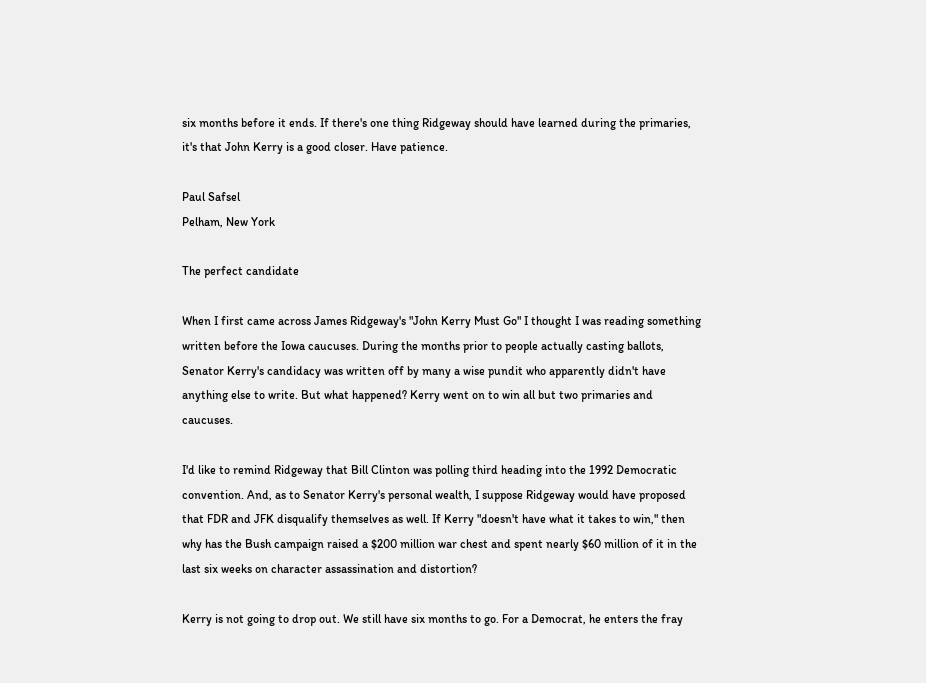six months before it ends. If there's one thing Ridgeway should have learned during the primaries, it's that John Kerry is a good closer. Have patience.

Paul Safsel
Pelham, New York

The perfect candidate

When I first came across James Ridgeway's "John Kerry Must Go" I thought I was reading something written before the Iowa caucuses. During the months prior to people actually casting ballots, Senator Kerry's candidacy was written off by many a wise pundit who apparently didn't have anything else to write. But what happened? Kerry went on to win all but two primaries and caucuses.

I'd like to remind Ridgeway that Bill Clinton was polling third heading into the 1992 Democratic convention. And, as to Senator Kerry's personal wealth, I suppose Ridgeway would have proposed that FDR and JFK disqualify themselves as well. If Kerry "doesn't have what it takes to win," then why has the Bush campaign raised a $200 million war chest and spent nearly $60 million of it in the last six weeks on character assassination and distortion?

Kerry is not going to drop out. We still have six months to go. For a Democrat, he enters the fray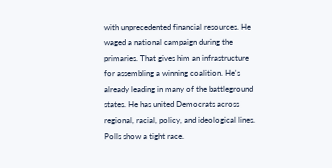with unprecedented financial resources. He waged a national campaign during the primaries. That gives him an infrastructure for assembling a winning coalition. He's already leading in many of the battleground states. He has united Democrats across regional, racial, policy, and ideological lines. Polls show a tight race.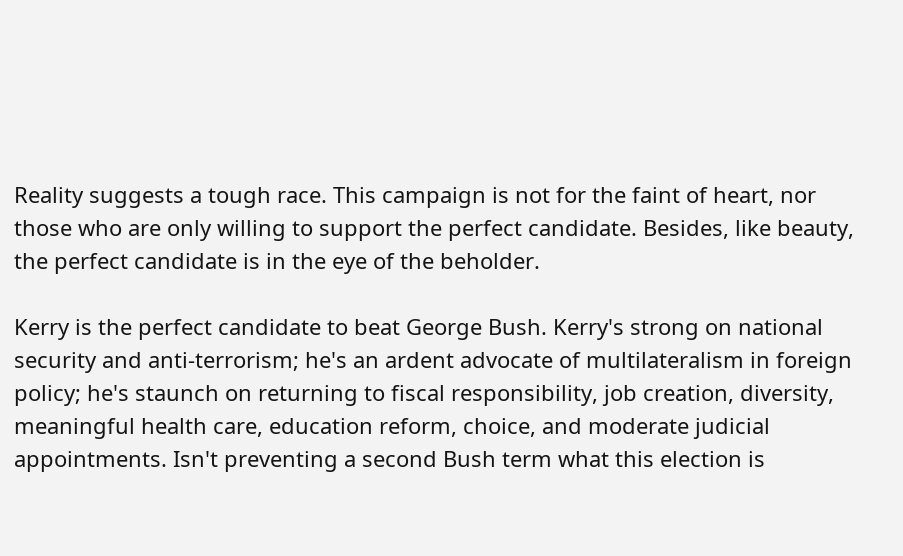Reality suggests a tough race. This campaign is not for the faint of heart, nor those who are only willing to support the perfect candidate. Besides, like beauty, the perfect candidate is in the eye of the beholder.

Kerry is the perfect candidate to beat George Bush. Kerry's strong on national security and anti-terrorism; he's an ardent advocate of multilateralism in foreign policy; he's staunch on returning to fiscal responsibility, job creation, diversity, meaningful health care, education reform, choice, and moderate judicial appointments. Isn't preventing a second Bush term what this election is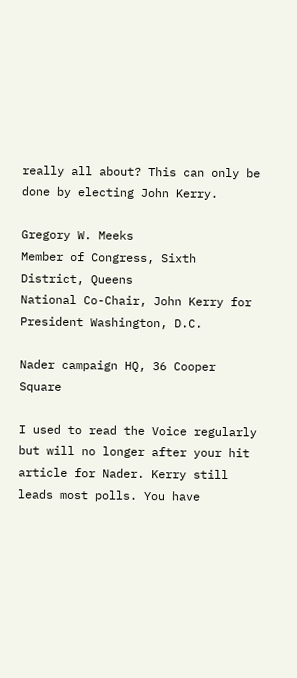really all about? This can only be done by electing John Kerry.

Gregory W. Meeks
Member of Congress, Sixth District, Queens
National Co-Chair, John Kerry for President Washington, D.C.

Nader campaign HQ, 36 Cooper Square

I used to read the Voice regularly but will no longer after your hit article for Nader. Kerry still leads most polls. You have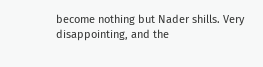become nothing but Nader shills. Very disappointing, and the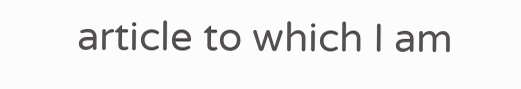article to which I am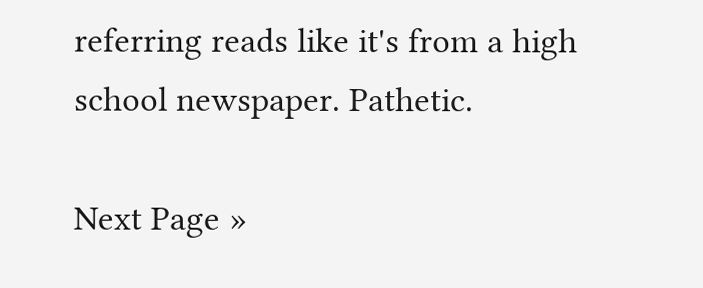referring reads like it's from a high school newspaper. Pathetic.

Next Page »